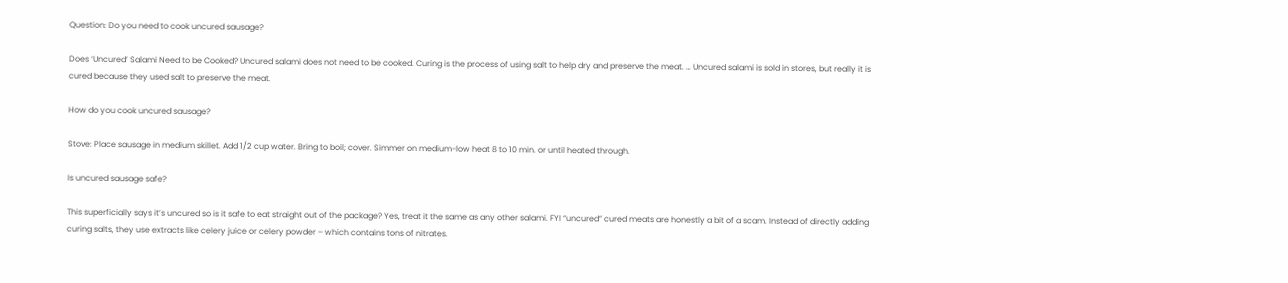Question: Do you need to cook uncured sausage?

Does ‘Uncured’ Salami Need to be Cooked? Uncured salami does not need to be cooked. Curing is the process of using salt to help dry and preserve the meat. … Uncured salami is sold in stores, but really it is cured because they used salt to preserve the meat.

How do you cook uncured sausage?

Stove: Place sausage in medium skillet. Add 1/2 cup water. Bring to boil; cover. Simmer on medium-low heat 8 to 10 min. or until heated through.

Is uncured sausage safe?

This superficially says it’s uncured so is it safe to eat straight out of the package? Yes, treat it the same as any other salami. FYI “uncured” cured meats are honestly a bit of a scam. Instead of directly adding curing salts, they use extracts like celery juice or celery powder – which contains tons of nitrates.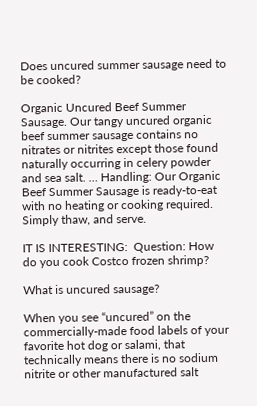Does uncured summer sausage need to be cooked?

Organic Uncured Beef Summer Sausage. Our tangy uncured organic beef summer sausage contains no nitrates or nitrites except those found naturally occurring in celery powder and sea salt. … Handling: Our Organic Beef Summer Sausage is ready-to-eat with no heating or cooking required. Simply thaw, and serve.

IT IS INTERESTING:  Question: How do you cook Costco frozen shrimp?

What is uncured sausage?

When you see “uncured” on the commercially-made food labels of your favorite hot dog or salami, that technically means there is no sodium nitrite or other manufactured salt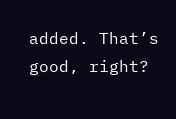added. That’s good, right?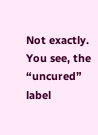Not exactly. You see, the “uncured” label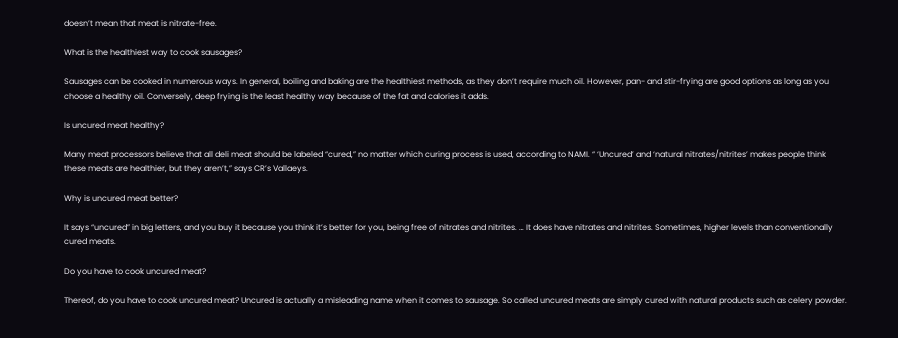doesn’t mean that meat is nitrate-free.

What is the healthiest way to cook sausages?

Sausages can be cooked in numerous ways. In general, boiling and baking are the healthiest methods, as they don’t require much oil. However, pan- and stir-frying are good options as long as you choose a healthy oil. Conversely, deep frying is the least healthy way because of the fat and calories it adds.

Is uncured meat healthy?

Many meat processors believe that all deli meat should be labeled “cured,” no matter which curing process is used, according to NAMI. “ ‘Uncured’ and ‘natural nitrates/nitrites’ makes people think these meats are healthier, but they aren’t,” says CR’s Vallaeys.

Why is uncured meat better?

It says “uncured” in big letters, and you buy it because you think it’s better for you, being free of nitrates and nitrites. … It does have nitrates and nitrites. Sometimes, higher levels than conventionally cured meats.

Do you have to cook uncured meat?

Thereof, do you have to cook uncured meat? Uncured is actually a misleading name when it comes to sausage. So called uncured meats are simply cured with natural products such as celery powder.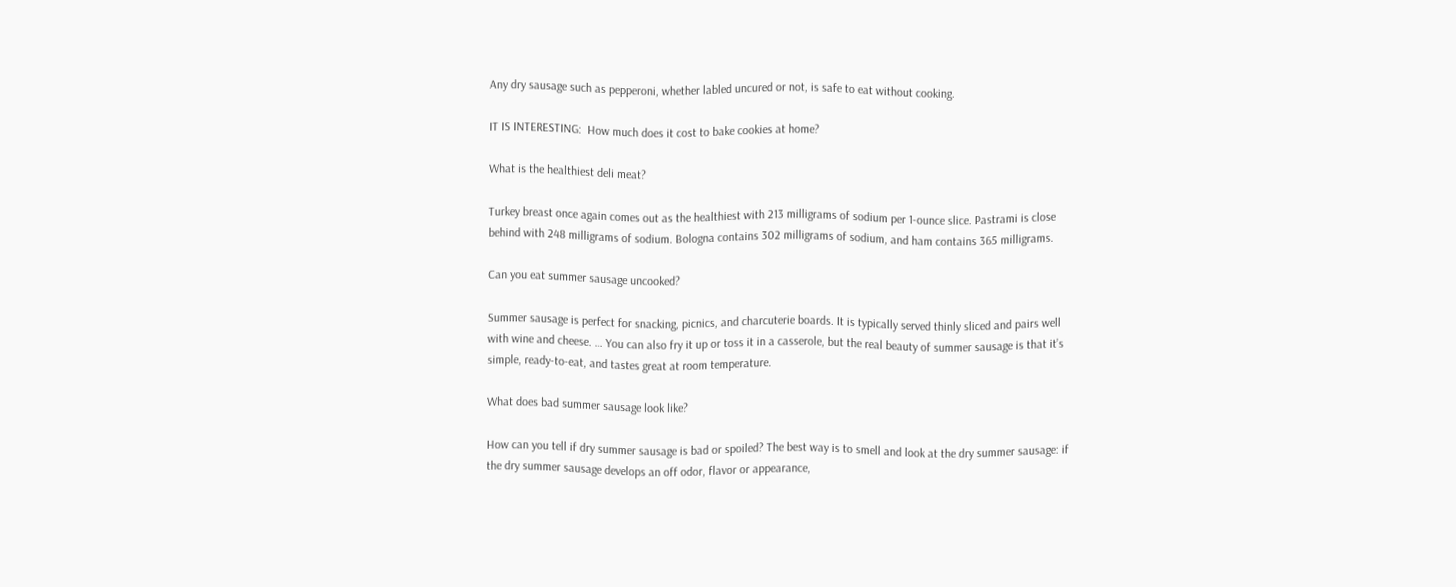Any dry sausage such as pepperoni, whether labled uncured or not, is safe to eat without cooking.

IT IS INTERESTING:  How much does it cost to bake cookies at home?

What is the healthiest deli meat?

Turkey breast once again comes out as the healthiest with 213 milligrams of sodium per 1-ounce slice. Pastrami is close behind with 248 milligrams of sodium. Bologna contains 302 milligrams of sodium, and ham contains 365 milligrams.

Can you eat summer sausage uncooked?

Summer sausage is perfect for snacking, picnics, and charcuterie boards. It is typically served thinly sliced and pairs well with wine and cheese. … You can also fry it up or toss it in a casserole, but the real beauty of summer sausage is that it’s simple, ready-to-eat, and tastes great at room temperature.

What does bad summer sausage look like?

How can you tell if dry summer sausage is bad or spoiled? The best way is to smell and look at the dry summer sausage: if the dry summer sausage develops an off odor, flavor or appearance,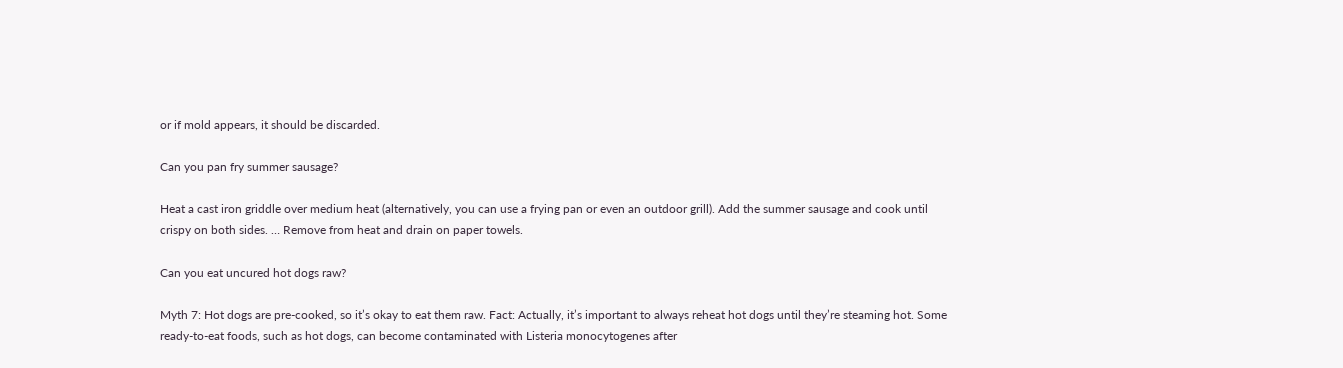or if mold appears, it should be discarded.

Can you pan fry summer sausage?

Heat a cast iron griddle over medium heat (alternatively, you can use a frying pan or even an outdoor grill). Add the summer sausage and cook until crispy on both sides. … Remove from heat and drain on paper towels.

Can you eat uncured hot dogs raw?

Myth 7: Hot dogs are pre-cooked, so it’s okay to eat them raw. Fact: Actually, it’s important to always reheat hot dogs until they’re steaming hot. Some ready-to-eat foods, such as hot dogs, can become contaminated with Listeria monocytogenes after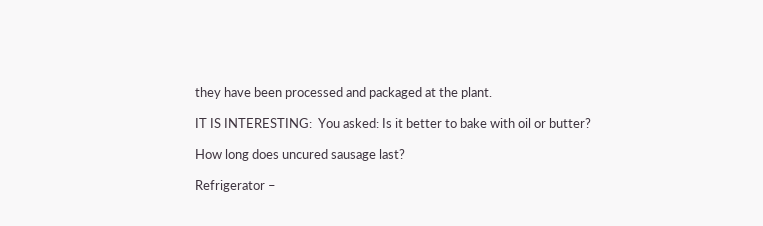they have been processed and packaged at the plant.

IT IS INTERESTING:  You asked: Is it better to bake with oil or butter?

How long does uncured sausage last?

Refrigerator –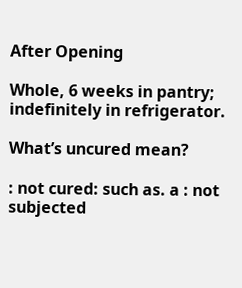After Opening

Whole, 6 weeks in pantry; indefinitely in refrigerator.

What’s uncured mean?

: not cured: such as. a : not subjected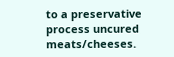to a preservative process uncured meats/cheeses.